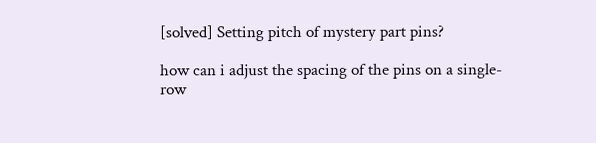[solved] Setting pitch of mystery part pins?

how can i adjust the spacing of the pins on a single-row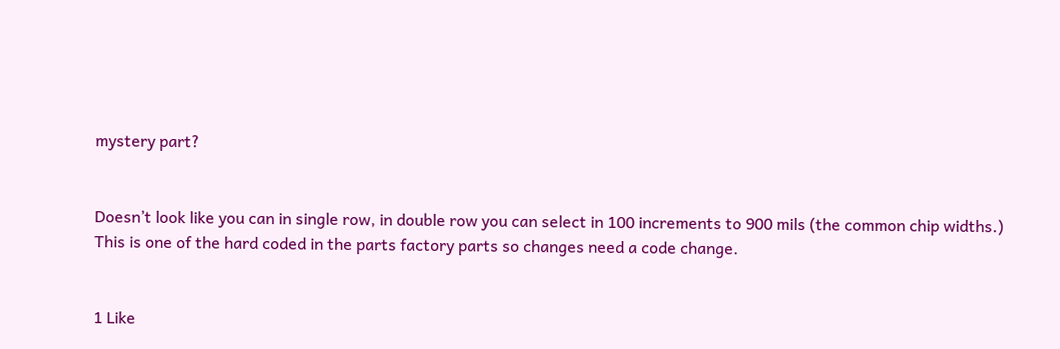mystery part?


Doesn’t look like you can in single row, in double row you can select in 100 increments to 900 mils (the common chip widths.) This is one of the hard coded in the parts factory parts so changes need a code change.


1 Like